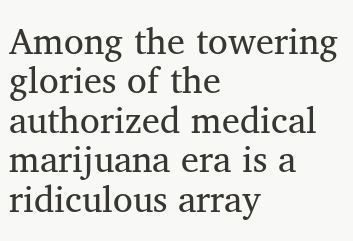Among the towering glories of the authorized medical marijuana era is a ridiculous array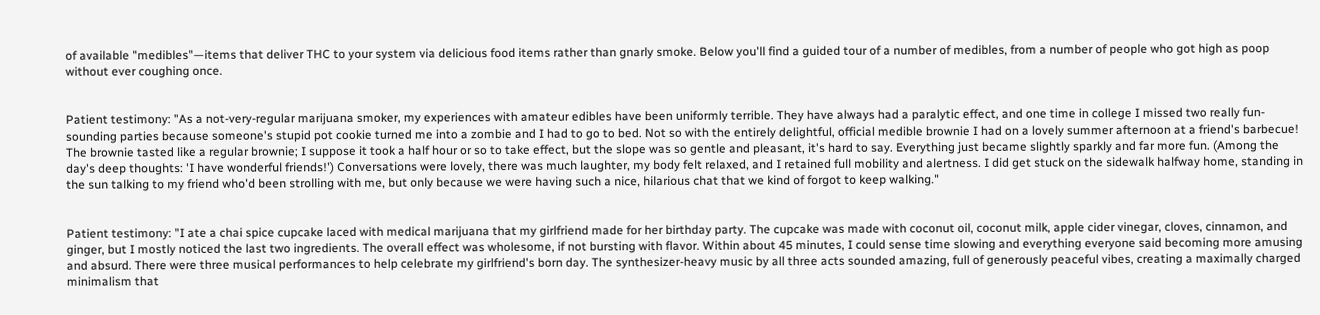of available "medibles"—items that deliver THC to your system via delicious food items rather than gnarly smoke. Below you'll find a guided tour of a number of medibles, from a number of people who got high as poop without ever coughing once.


Patient testimony: "As a not-very-regular marijuana smoker, my experiences with amateur edibles have been uniformly terrible. They have always had a paralytic effect, and one time in college I missed two really fun-sounding parties because someone's stupid pot cookie turned me into a zombie and I had to go to bed. Not so with the entirely delightful, official medible brownie I had on a lovely summer afternoon at a friend's barbecue! The brownie tasted like a regular brownie; I suppose it took a half hour or so to take effect, but the slope was so gentle and pleasant, it's hard to say. Everything just became slightly sparkly and far more fun. (Among the day's deep thoughts: 'I have wonderful friends!') Conversations were lovely, there was much laughter, my body felt relaxed, and I retained full mobility and alertness. I did get stuck on the sidewalk halfway home, standing in the sun talking to my friend who'd been strolling with me, but only because we were having such a nice, hilarious chat that we kind of forgot to keep walking."


Patient testimony: "I ate a chai spice cupcake laced with medical marijuana that my girlfriend made for her birthday party. The cupcake was made with coconut oil, coconut milk, apple cider vinegar, cloves, cinnamon, and ginger, but I mostly noticed the last two ingredients. The overall effect was wholesome, if not bursting with flavor. Within about 45 minutes, I could sense time slowing and everything everyone said becoming more amusing and absurd. There were three musical performances to help celebrate my girlfriend's born day. The synthesizer-heavy music by all three acts sounded amazing, full of generously peaceful vibes, creating a maximally charged minimalism that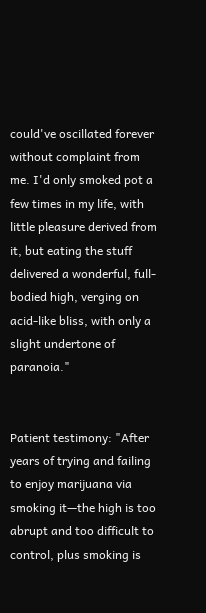could've oscillated forever without complaint from me. I'd only smoked pot a few times in my life, with little pleasure derived from it, but eating the stuff delivered a wonderful, full-bodied high, verging on acid-like bliss, with only a slight undertone of paranoia."


Patient testimony: "After years of trying and failing to enjoy marijuana via smoking it—the high is too abrupt and too difficult to control, plus smoking is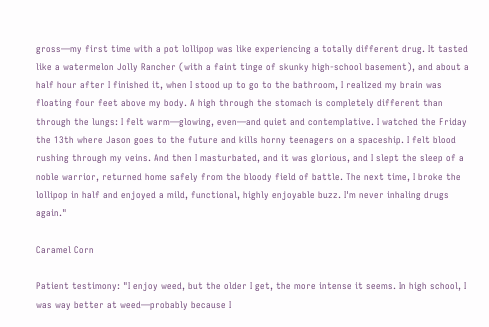gross—my first time with a pot lollipop was like experiencing a totally different drug. It tasted like a watermelon Jolly Rancher (with a faint tinge of skunky high-school basement), and about a half hour after I finished it, when I stood up to go to the bathroom, I realized my brain was floating four feet above my body. A high through the stomach is completely different than through the lungs: I felt warm—glowing, even—and quiet and contemplative. I watched the Friday the 13th where Jason goes to the future and kills horny teenagers on a spaceship. I felt blood rushing through my veins. And then I masturbated, and it was glorious, and I slept the sleep of a noble warrior, returned home safely from the bloody field of battle. The next time, I broke the lollipop in half and enjoyed a mild, functional, highly enjoyable buzz. I'm never inhaling drugs again."

Caramel Corn

Patient testimony: "I enjoy weed, but the older I get, the more intense it seems. In high school, I was way better at weed—probably because I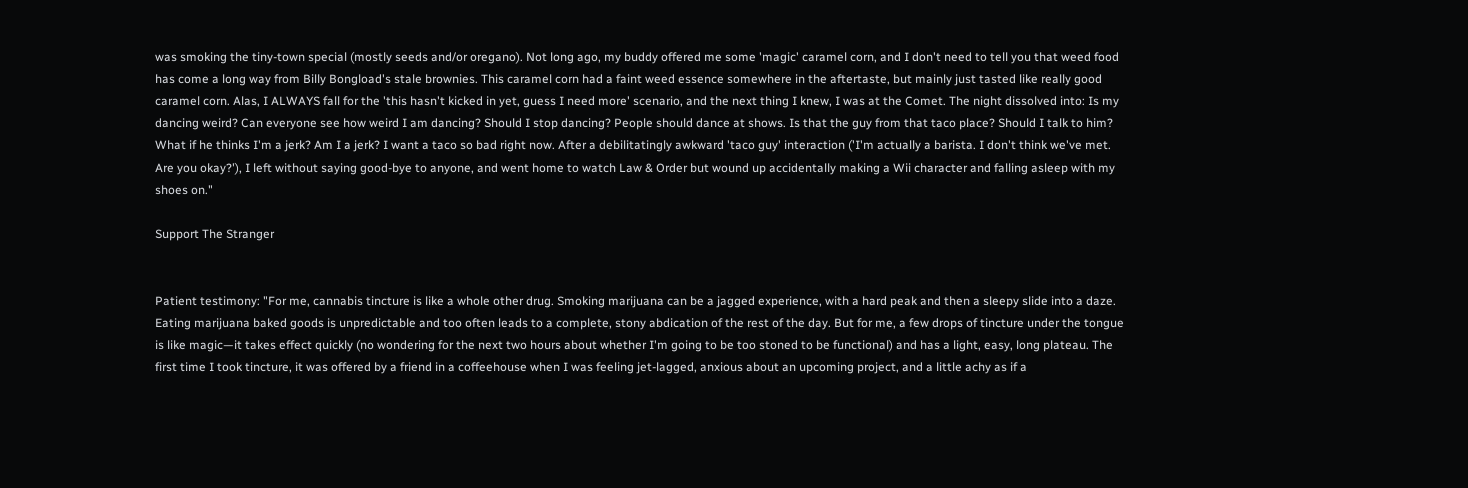was smoking the tiny-town special (mostly seeds and/or oregano). Not long ago, my buddy offered me some 'magic' caramel corn, and I don't need to tell you that weed food has come a long way from Billy Bongload's stale brownies. This caramel corn had a faint weed essence somewhere in the aftertaste, but mainly just tasted like really good caramel corn. Alas, I ALWAYS fall for the 'this hasn't kicked in yet, guess I need more' scenario, and the next thing I knew, I was at the Comet. The night dissolved into: Is my dancing weird? Can everyone see how weird I am dancing? Should I stop dancing? People should dance at shows. Is that the guy from that taco place? Should I talk to him? What if he thinks I'm a jerk? Am I a jerk? I want a taco so bad right now. After a debilitatingly awkward 'taco guy' interaction ('I'm actually a barista. I don't think we've met. Are you okay?'), I left without saying good-bye to anyone, and went home to watch Law & Order but wound up accidentally making a Wii character and falling asleep with my shoes on."

Support The Stranger


Patient testimony: "For me, cannabis tincture is like a whole other drug. Smoking marijuana can be a jagged experience, with a hard peak and then a sleepy slide into a daze. Eating marijuana baked goods is unpredictable and too often leads to a complete, stony abdication of the rest of the day. But for me, a few drops of tincture under the tongue is like magic—it takes effect quickly (no wondering for the next two hours about whether I'm going to be too stoned to be functional) and has a light, easy, long plateau. The first time I took tincture, it was offered by a friend in a coffeehouse when I was feeling jet-lagged, anxious about an upcoming project, and a little achy as if a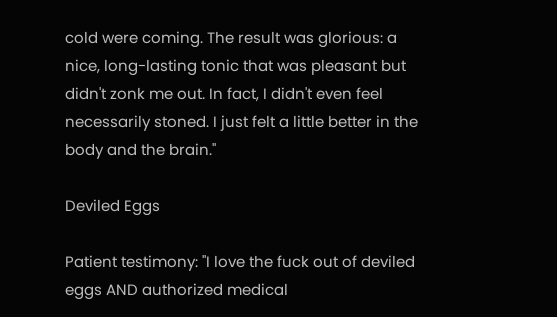cold were coming. The result was glorious: a nice, long-lasting tonic that was pleasant but didn't zonk me out. In fact, I didn't even feel necessarily stoned. I just felt a little better in the body and the brain."

Deviled Eggs

Patient testimony: "I love the fuck out of deviled eggs AND authorized medical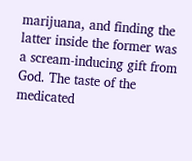marijuana, and finding the latter inside the former was a scream-inducing gift from God. The taste of the medicated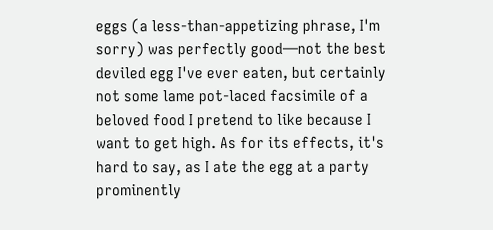eggs (a less-than-appetizing phrase, I'm sorry) was perfectly good—not the best deviled egg I've ever eaten, but certainly not some lame pot-laced facsimile of a beloved food I pretend to like because I want to get high. As for its effects, it's hard to say, as I ate the egg at a party prominently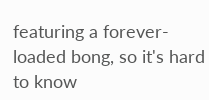featuring a forever-loaded bong, so it's hard to know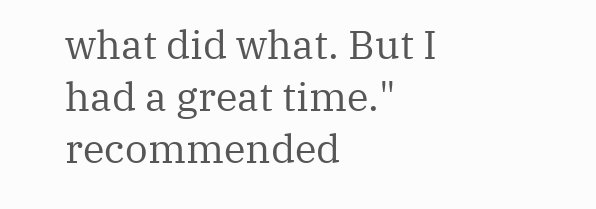what did what. But I had a great time." recommended